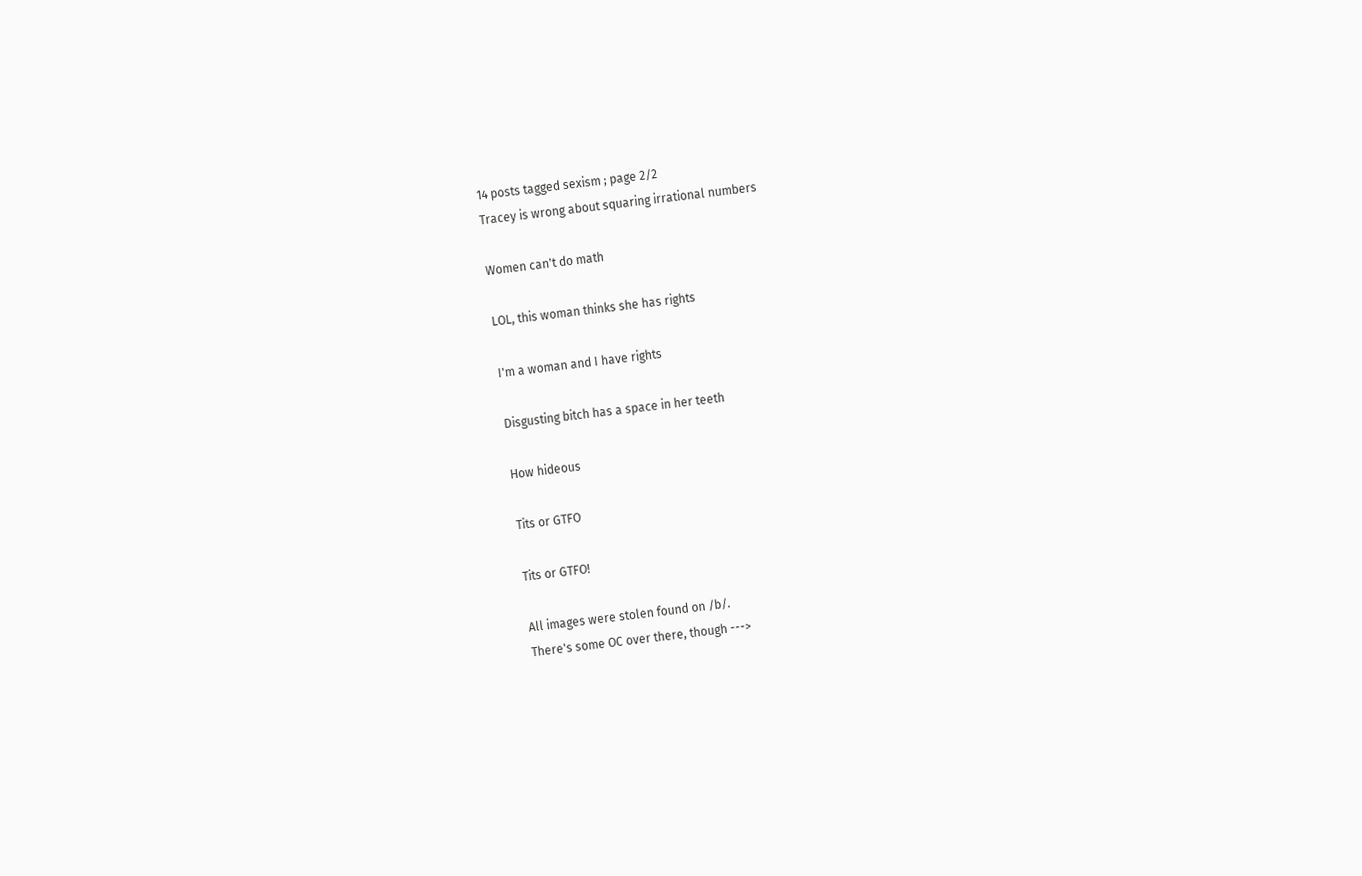14 posts tagged sexism ; page 2/2
Tracey is wrong about squaring irrational numbers

Women can't do math

LOL, this woman thinks she has rights

I'm a woman and I have rights

Disgusting bitch has a space in her teeth

How hideous

Tits or GTFO

Tits or GTFO!

All images were stolen found on /b/.
There's some OC over there, though --->